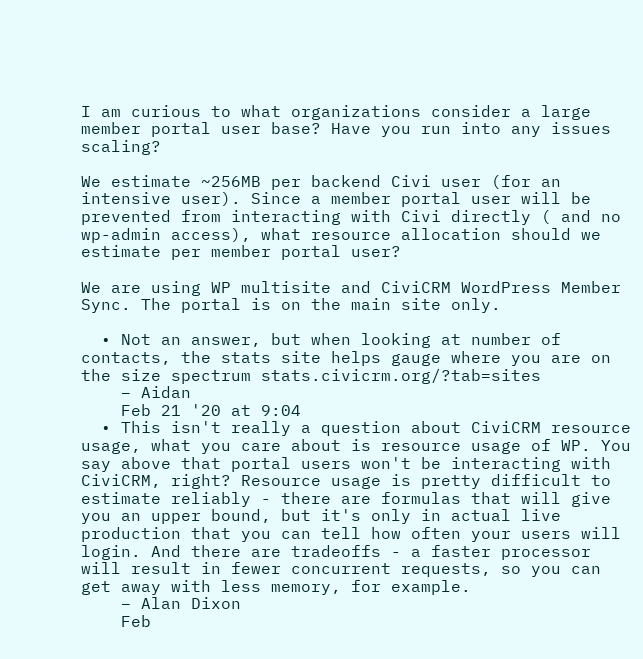I am curious to what organizations consider a large member portal user base? Have you run into any issues scaling?

We estimate ~256MB per backend Civi user (for an intensive user). Since a member portal user will be prevented from interacting with Civi directly ( and no wp-admin access), what resource allocation should we estimate per member portal user?

We are using WP multisite and CiviCRM WordPress Member Sync. The portal is on the main site only.

  • Not an answer, but when looking at number of contacts, the stats site helps gauge where you are on the size spectrum stats.civicrm.org/?tab=sites
    – Aidan
    Feb 21 '20 at 9:04
  • This isn't really a question about CiviCRM resource usage, what you care about is resource usage of WP. You say above that portal users won't be interacting with CiviCRM, right? Resource usage is pretty difficult to estimate reliably - there are formulas that will give you an upper bound, but it's only in actual live production that you can tell how often your users will login. And there are tradeoffs - a faster processor will result in fewer concurrent requests, so you can get away with less memory, for example.
    – Alan Dixon
    Feb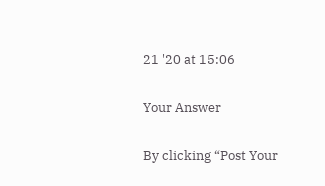21 '20 at 15:06

Your Answer

By clicking “Post Your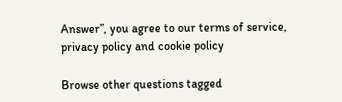Answer”, you agree to our terms of service, privacy policy and cookie policy

Browse other questions tagged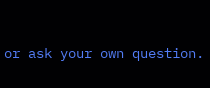or ask your own question.